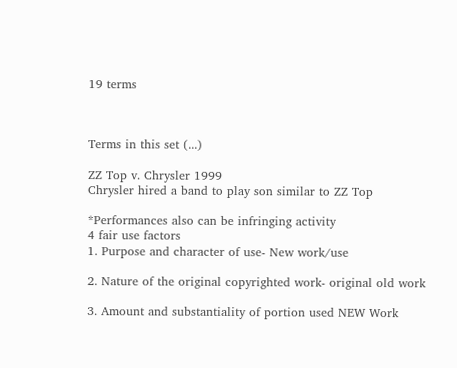19 terms



Terms in this set (...)

ZZ Top v. Chrysler 1999
Chrysler hired a band to play son similar to ZZ Top

*Performances also can be infringing activity
4 fair use factors
1. Purpose and character of use- New work/use

2. Nature of the original copyrighted work- original old work

3. Amount and substantiality of portion used NEW Work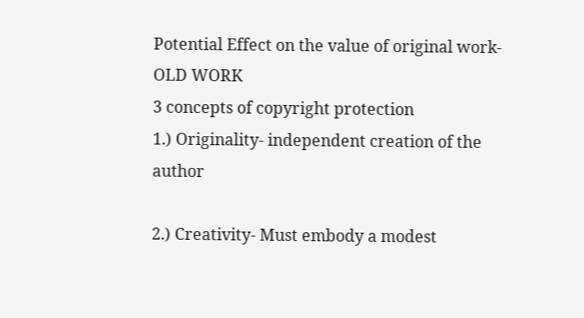Potential Effect on the value of original work- OLD WORK
3 concepts of copyright protection
1.) Originality- independent creation of the author

2.) Creativity- Must embody a modest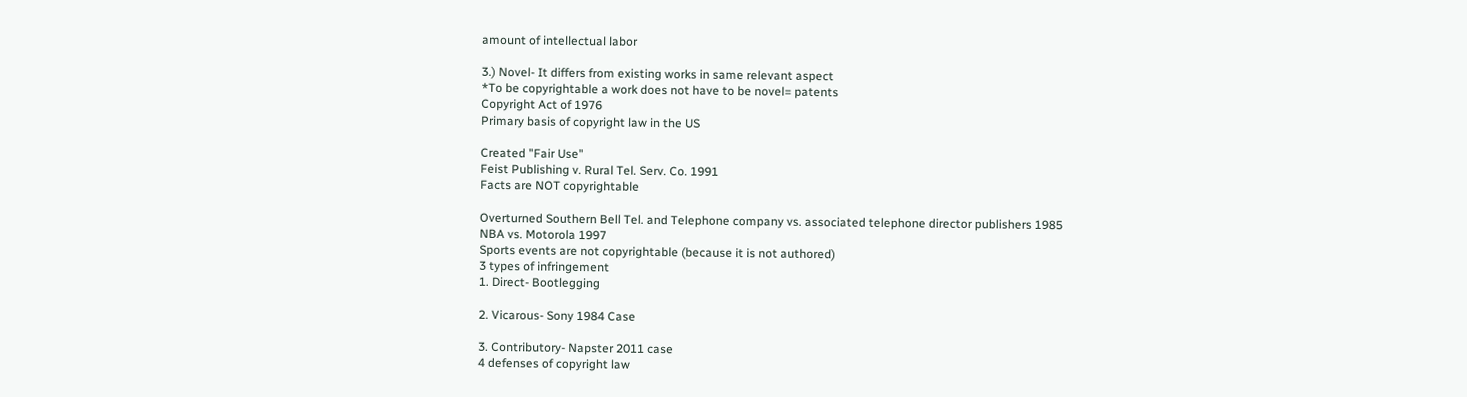amount of intellectual labor

3.) Novel- It differs from existing works in same relevant aspect
*To be copyrightable a work does not have to be novel= patents
Copyright Act of 1976
Primary basis of copyright law in the US

Created "Fair Use"
Feist Publishing v. Rural Tel. Serv. Co. 1991
Facts are NOT copyrightable

Overturned Southern Bell Tel. and Telephone company vs. associated telephone director publishers 1985
NBA vs. Motorola 1997
Sports events are not copyrightable (because it is not authored)
3 types of infringement
1. Direct- Bootlegging

2. Vicarous- Sony 1984 Case

3. Contributory- Napster 2011 case
4 defenses of copyright law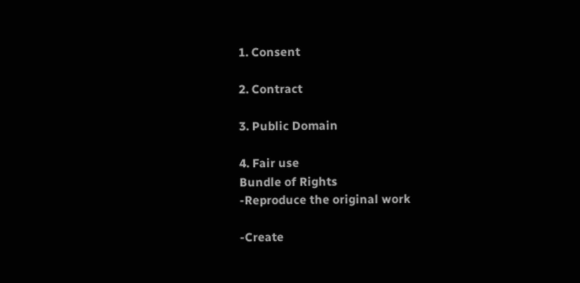1. Consent

2. Contract

3. Public Domain

4. Fair use
Bundle of Rights
-Reproduce the original work

-Create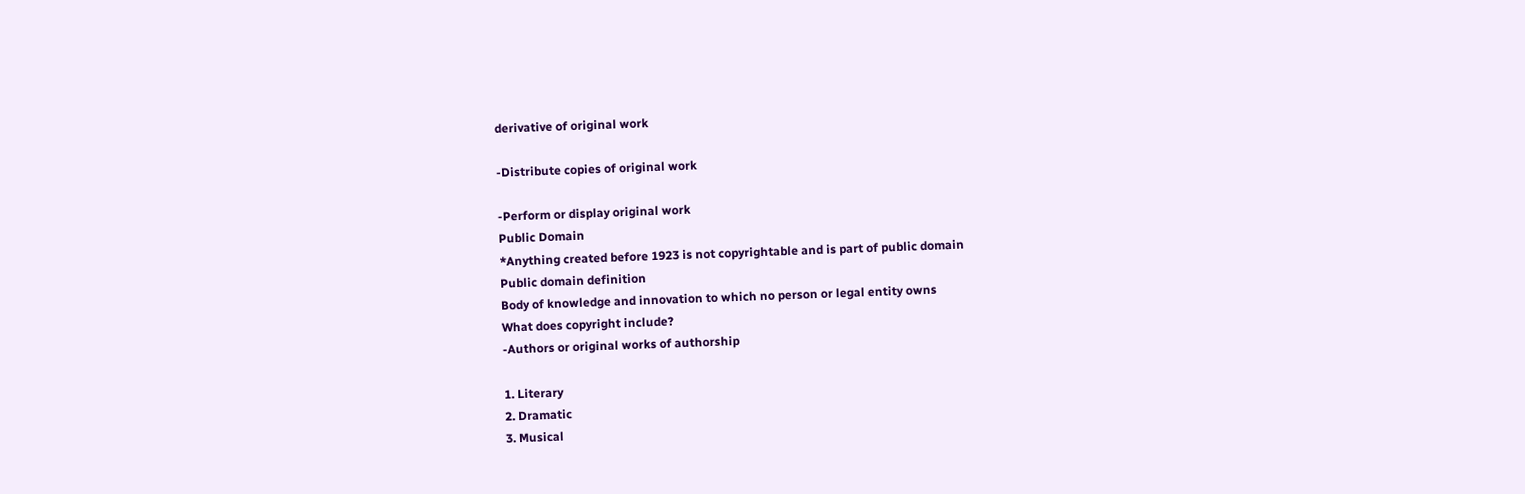derivative of original work

-Distribute copies of original work

-Perform or display original work
Public Domain
*Anything created before 1923 is not copyrightable and is part of public domain
Public domain definition
Body of knowledge and innovation to which no person or legal entity owns
What does copyright include?
-Authors or original works of authorship

1. Literary
2. Dramatic
3. Musical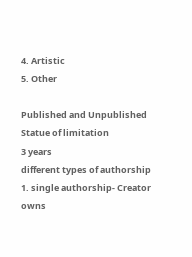4. Artistic
5. Other

Published and Unpublished
Statue of limitation
3 years
different types of authorship
1. single authorship- Creator owns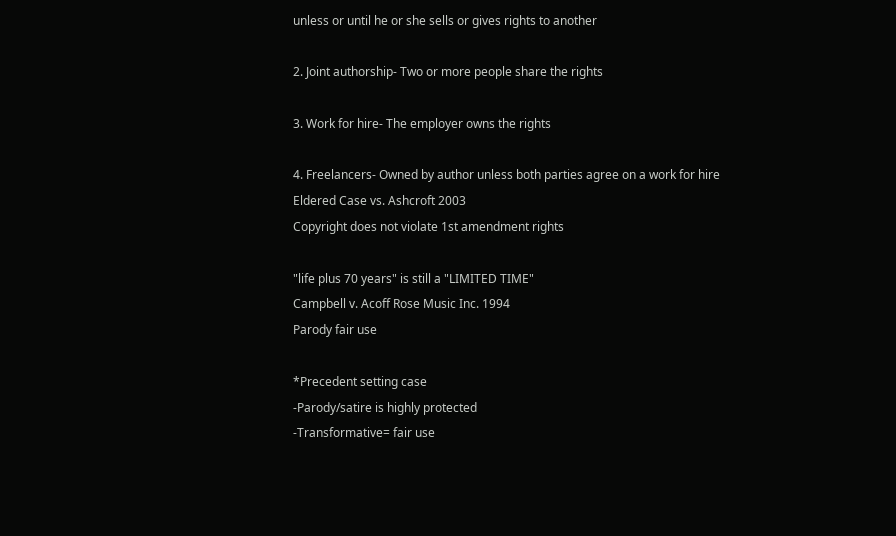unless or until he or she sells or gives rights to another

2. Joint authorship- Two or more people share the rights

3. Work for hire- The employer owns the rights

4. Freelancers- Owned by author unless both parties agree on a work for hire
Eldered Case vs. Ashcroft 2003
Copyright does not violate 1st amendment rights

"life plus 70 years" is still a "LIMITED TIME"
Campbell v. Acoff Rose Music Inc. 1994
Parody fair use

*Precedent setting case
-Parody/satire is highly protected
-Transformative= fair use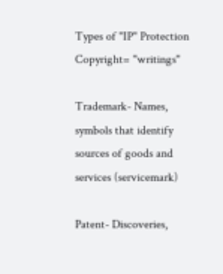Types of "IP" Protection
Copyright= "writings"

Trademark- Names, symbols that identify sources of goods and services (servicemark)

Patent- Discoveries,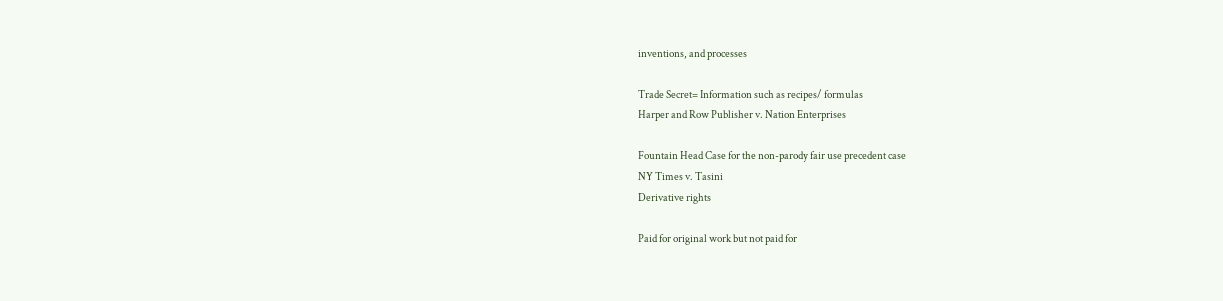inventions, and processes

Trade Secret= Information such as recipes/ formulas
Harper and Row Publisher v. Nation Enterprises

Fountain Head Case for the non-parody fair use precedent case
NY Times v. Tasini
Derivative rights

Paid for original work but not paid for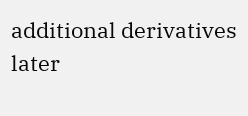additional derivatives later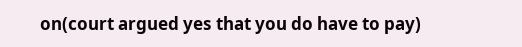on(court argued yes that you do have to pay)